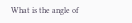What is the angle of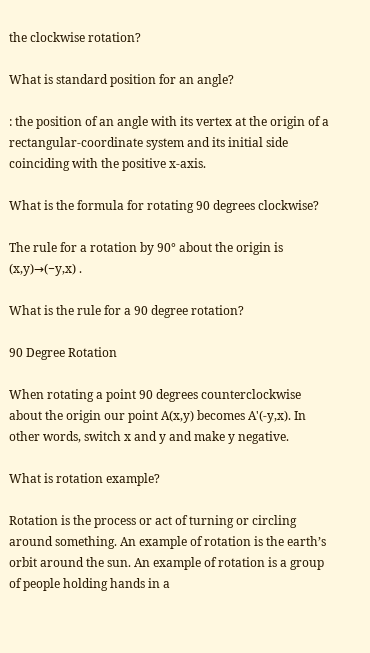the clockwise rotation?

What is standard position for an angle?

: the position of an angle with its vertex at the origin of a rectangular-coordinate system and its initial side coinciding with the positive x-axis.

What is the formula for rotating 90 degrees clockwise?

The rule for a rotation by 90° about the origin is (x,y)→(−y,x) .

What is the rule for a 90 degree rotation?

90 Degree Rotation

When rotating a point 90 degrees counterclockwise about the origin our point A(x,y) becomes A'(-y,x). In other words, switch x and y and make y negative.

What is rotation example?

Rotation is the process or act of turning or circling around something. An example of rotation is the earth’s orbit around the sun. An example of rotation is a group of people holding hands in a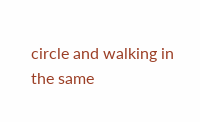circle and walking in the same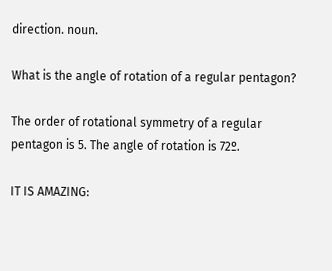direction. noun.

What is the angle of rotation of a regular pentagon?

The order of rotational symmetry of a regular pentagon is 5. The angle of rotation is 72º.

IT IS AMAZING: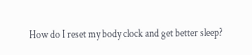How do I reset my body clock and get better sleep?